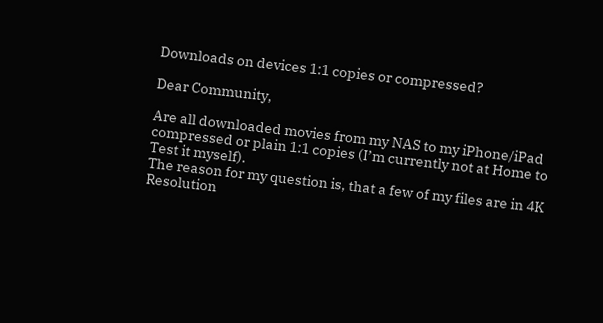Downloads on devices 1:1 copies or compressed?

Dear Community,

Are all downloaded movies from my NAS to my iPhone/iPad compressed or plain 1:1 copies (I’m currently not at Home to Test it myself).
The reason for my question is, that a few of my files are in 4K Resolution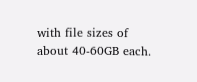with file sizes of about 40-60GB each.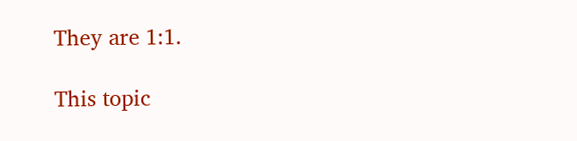They are 1:1.

This topic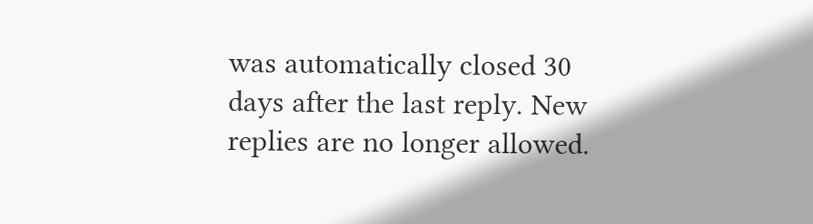was automatically closed 30 days after the last reply. New replies are no longer allowed.